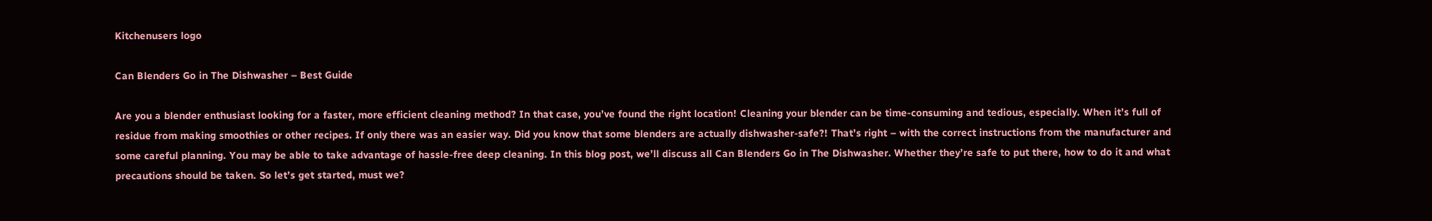Kitchenusers logo

Can Blenders Go in The Dishwasher – Best Guide

Are you a blender enthusiast looking for a faster, more efficient cleaning method? In that case, you’ve found the right location! Cleaning your blender can be time-consuming and tedious, especially. When it’s full of residue from making smoothies or other recipes. If only there was an easier way. Did you know that some blenders are actually dishwasher-safe?! That’s right – with the correct instructions from the manufacturer and some careful planning. You may be able to take advantage of hassle-free deep cleaning. In this blog post, we’ll discuss all Can Blenders Go in The Dishwasher. Whether they’re safe to put there, how to do it and what precautions should be taken. So let’s get started, must we?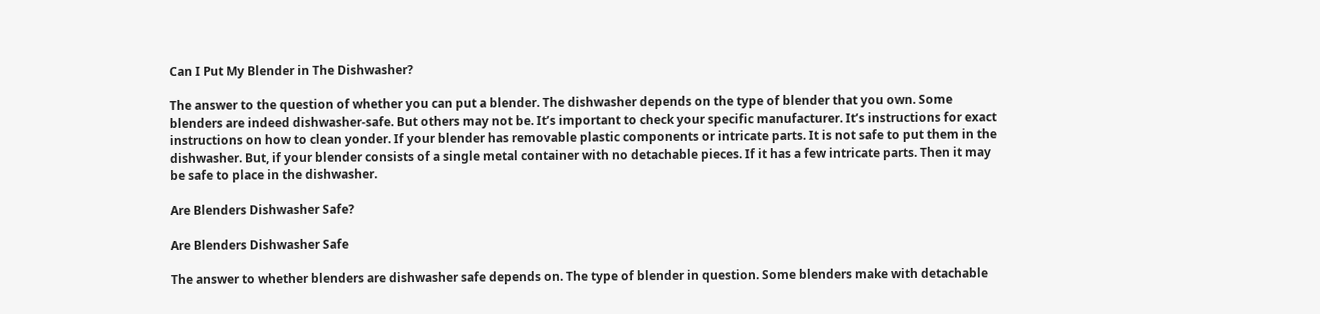Can I Put My Blender in The Dishwasher?

The answer to the question of whether you can put a blender. The dishwasher depends on the type of blender that you own. Some blenders are indeed dishwasher-safe. But others may not be. It’s important to check your specific manufacturer. It’s instructions for exact instructions on how to clean yonder. If your blender has removable plastic components or intricate parts. It is not safe to put them in the dishwasher. But, if your blender consists of a single metal container with no detachable pieces. If it has a few intricate parts. Then it may be safe to place in the dishwasher.

Are Blenders Dishwasher Safe?

Are Blenders Dishwasher Safe

The answer to whether blenders are dishwasher safe depends on. The type of blender in question. Some blenders make with detachable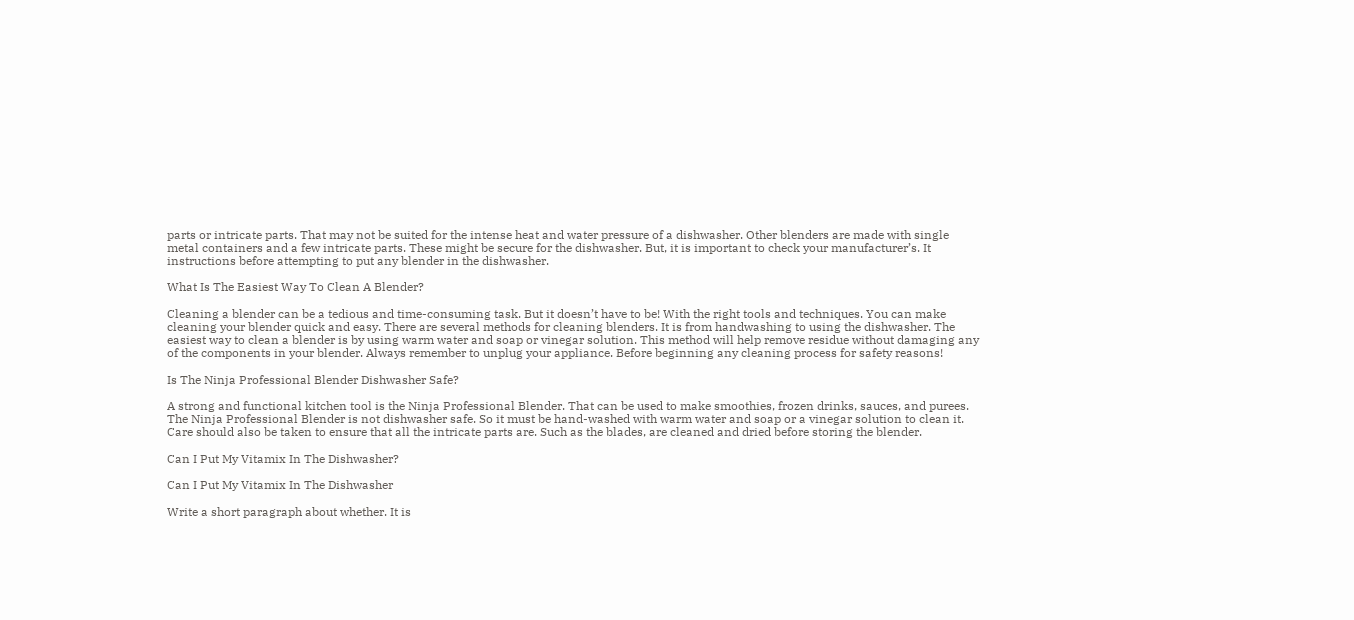parts or intricate parts. That may not be suited for the intense heat and water pressure of a dishwasher. Other blenders are made with single metal containers and a few intricate parts. These might be secure for the dishwasher. But, it is important to check your manufacturer’s. It instructions before attempting to put any blender in the dishwasher.

What Is The Easiest Way To Clean A Blender?

Cleaning a blender can be a tedious and time-consuming task. But it doesn’t have to be! With the right tools and techniques. You can make cleaning your blender quick and easy. There are several methods for cleaning blenders. It is from handwashing to using the dishwasher. The easiest way to clean a blender is by using warm water and soap or vinegar solution. This method will help remove residue without damaging any of the components in your blender. Always remember to unplug your appliance. Before beginning any cleaning process for safety reasons!

Is The Ninja Professional Blender Dishwasher Safe?

A strong and functional kitchen tool is the Ninja Professional Blender. That can be used to make smoothies, frozen drinks, sauces, and purees. The Ninja Professional Blender is not dishwasher safe. So it must be hand-washed with warm water and soap or a vinegar solution to clean it. Care should also be taken to ensure that all the intricate parts are. Such as the blades, are cleaned and dried before storing the blender.

Can I Put My Vitamix In The Dishwasher?

Can I Put My Vitamix In The Dishwasher

Write a short paragraph about whether. It is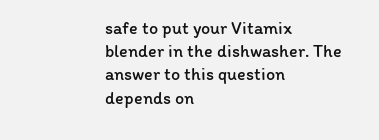safe to put your Vitamix blender in the dishwasher. The answer to this question depends on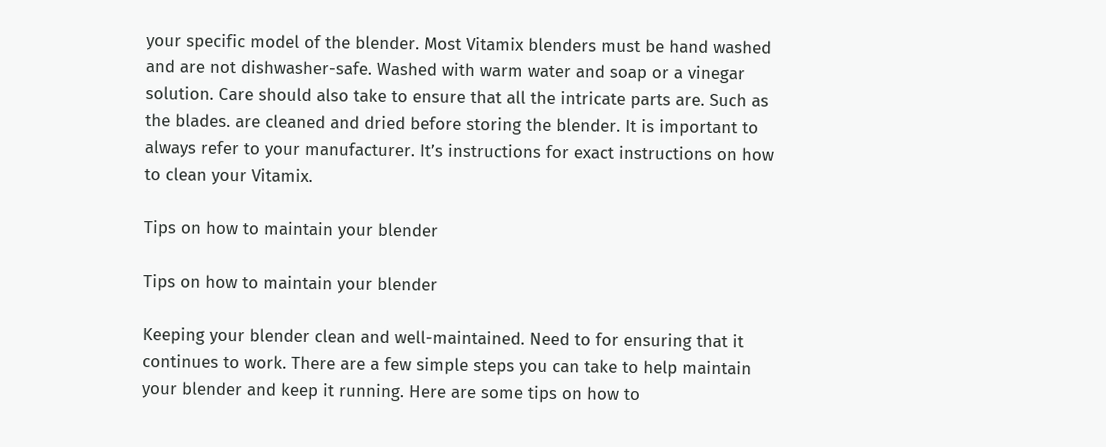your specific model of the blender. Most Vitamix blenders must be hand washed and are not dishwasher-safe. Washed with warm water and soap or a vinegar solution. Care should also take to ensure that all the intricate parts are. Such as the blades. are cleaned and dried before storing the blender. It is important to always refer to your manufacturer. It’s instructions for exact instructions on how to clean your Vitamix.

Tips on how to maintain your blender

Tips on how to maintain your blender

Keeping your blender clean and well-maintained. Need to for ensuring that it continues to work. There are a few simple steps you can take to help maintain your blender and keep it running. Here are some tips on how to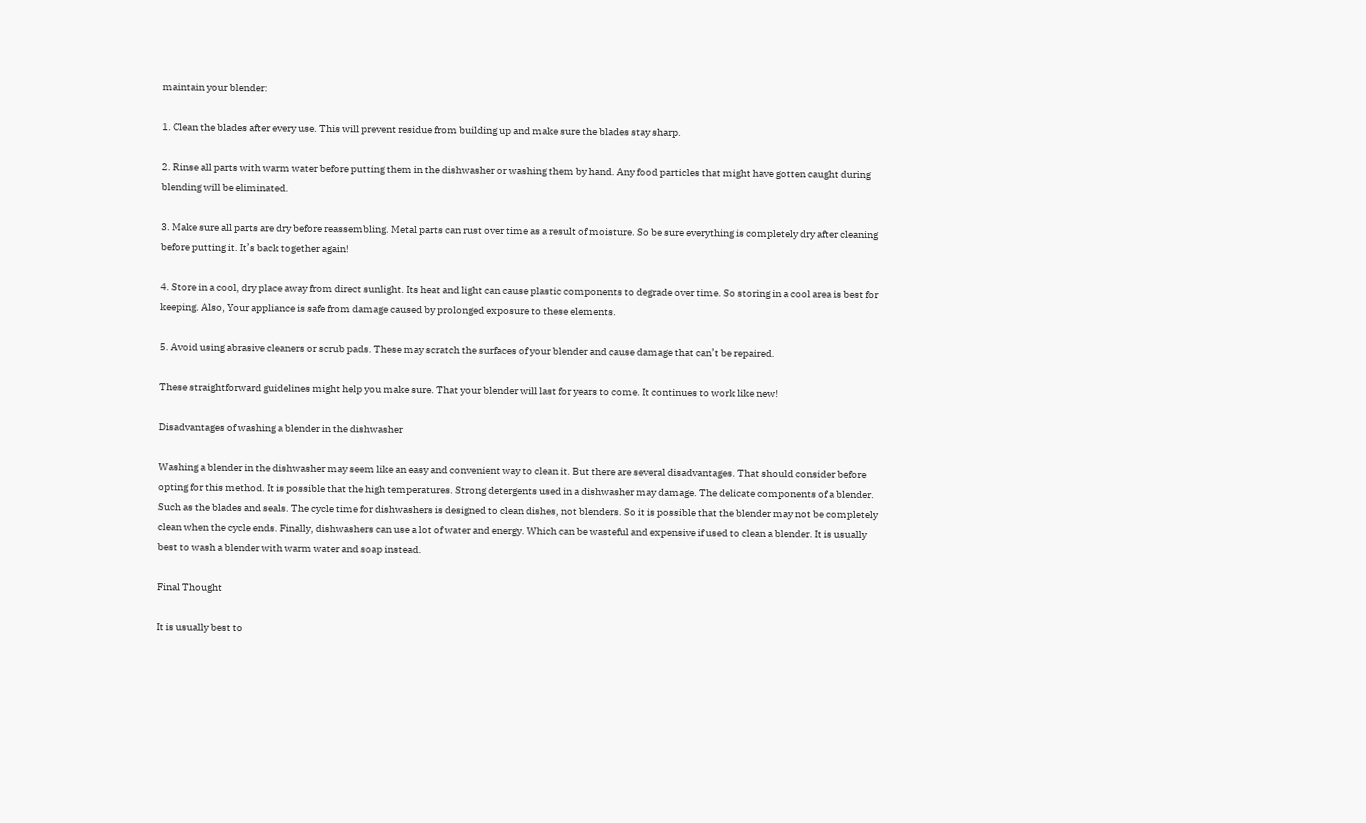maintain your blender:

1. Clean the blades after every use. This will prevent residue from building up and make sure the blades stay sharp.

2. Rinse all parts with warm water before putting them in the dishwasher or washing them by hand. Any food particles that might have gotten caught during blending will be eliminated.

3. Make sure all parts are dry before reassembling. Metal parts can rust over time as a result of moisture. So be sure everything is completely dry after cleaning before putting it. It’s back together again!

4. Store in a cool, dry place away from direct sunlight. Its heat and light can cause plastic components to degrade over time. So storing in a cool area is best for keeping. Also, Your appliance is safe from damage caused by prolonged exposure to these elements.

5. Avoid using abrasive cleaners or scrub pads. These may scratch the surfaces of your blender and cause damage that can’t be repaired.

These straightforward guidelines might help you make sure. That your blender will last for years to come. It continues to work like new!

Disadvantages of washing a blender in the dishwasher

Washing a blender in the dishwasher may seem like an easy and convenient way to clean it. But there are several disadvantages. That should consider before opting for this method. It is possible that the high temperatures. Strong detergents used in a dishwasher may damage. The delicate components of a blender. Such as the blades and seals. The cycle time for dishwashers is designed to clean dishes, not blenders. So it is possible that the blender may not be completely clean when the cycle ends. Finally, dishwashers can use a lot of water and energy. Which can be wasteful and expensive if used to clean a blender. It is usually best to wash a blender with warm water and soap instead.

Final Thought

It is usually best to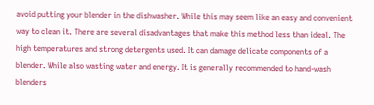avoid putting your blender in the dishwasher. While this may seem like an easy and convenient way to clean it. There are several disadvantages that make this method less than ideal. The high temperatures and strong detergents used. It can damage delicate components of a blender. While also wasting water and energy. It is generally recommended to hand-wash blenders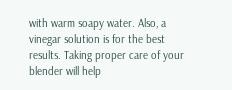with warm soapy water. Also, a vinegar solution is for the best results. Taking proper care of your blender will help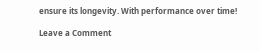ensure its longevity. With performance over time!

Leave a Comment